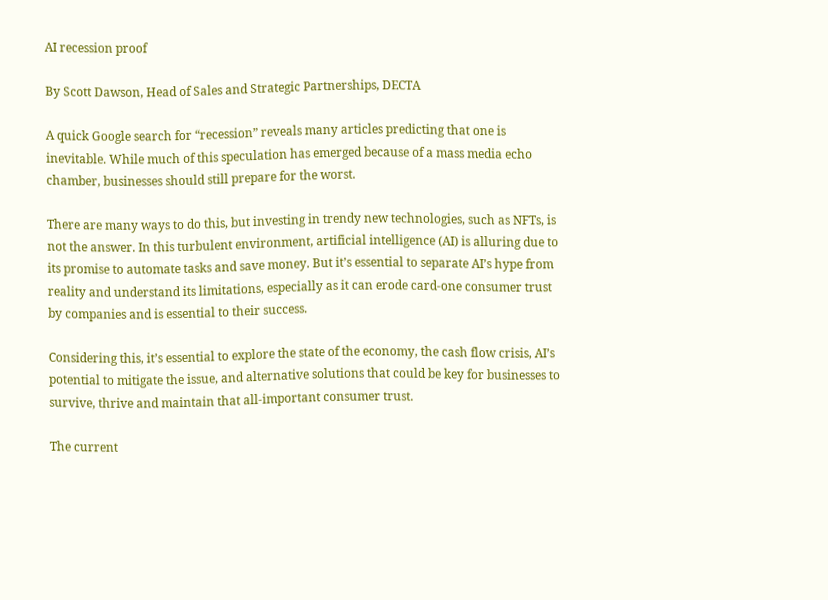AI recession proof

By Scott Dawson, Head of Sales and Strategic Partnerships, DECTA

A quick Google search for “recession” reveals many articles predicting that one is inevitable. While much of this speculation has emerged because of a mass media echo chamber, businesses should still prepare for the worst.

There are many ways to do this, but investing in trendy new technologies, such as NFTs, is not the answer. In this turbulent environment, artificial intelligence (AI) is alluring due to its promise to automate tasks and save money. But it’s essential to separate AI’s hype from reality and understand its limitations, especially as it can erode card-one consumer trust by companies and is essential to their success.

Considering this, it’s essential to explore the state of the economy, the cash flow crisis, AI’s potential to mitigate the issue, and alternative solutions that could be key for businesses to survive, thrive and maintain that all-important consumer trust.

The current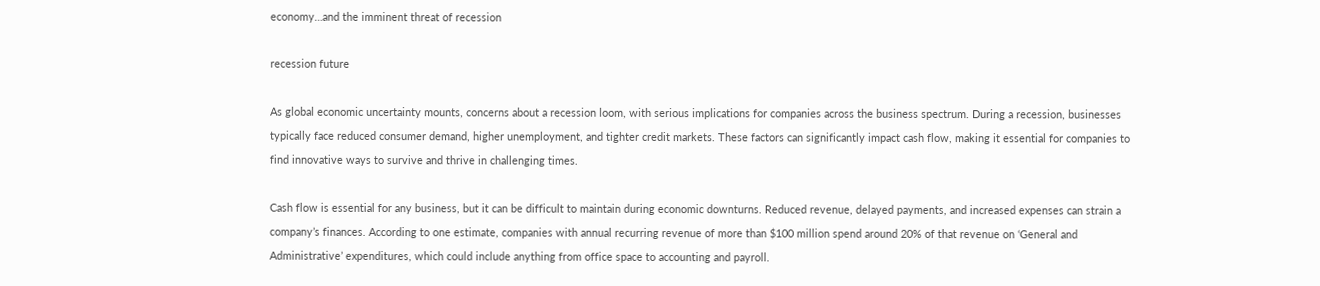economy…and the imminent threat of recession

recession future

As global economic uncertainty mounts, concerns about a recession loom, with serious implications for companies across the business spectrum. During a recession, businesses typically face reduced consumer demand, higher unemployment, and tighter credit markets. These factors can significantly impact cash flow, making it essential for companies to find innovative ways to survive and thrive in challenging times.

Cash flow is essential for any business, but it can be difficult to maintain during economic downturns. Reduced revenue, delayed payments, and increased expenses can strain a company’s finances. According to one estimate, companies with annual recurring revenue of more than $100 million spend around 20% of that revenue on ‘General and Administrative’ expenditures, which could include anything from office space to accounting and payroll.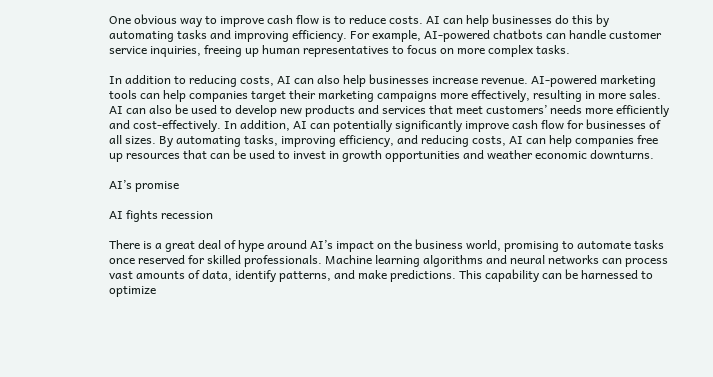One obvious way to improve cash flow is to reduce costs. AI can help businesses do this by automating tasks and improving efficiency. For example, AI-powered chatbots can handle customer service inquiries, freeing up human representatives to focus on more complex tasks.

In addition to reducing costs, AI can also help businesses increase revenue. AI-powered marketing tools can help companies target their marketing campaigns more effectively, resulting in more sales. AI can also be used to develop new products and services that meet customers’ needs more efficiently and cost-effectively. In addition, AI can potentially significantly improve cash flow for businesses of all sizes. By automating tasks, improving efficiency, and reducing costs, AI can help companies free up resources that can be used to invest in growth opportunities and weather economic downturns.

AI’s promise

AI fights recession

There is a great deal of hype around AI’s impact on the business world, promising to automate tasks once reserved for skilled professionals. Machine learning algorithms and neural networks can process vast amounts of data, identify patterns, and make predictions. This capability can be harnessed to optimize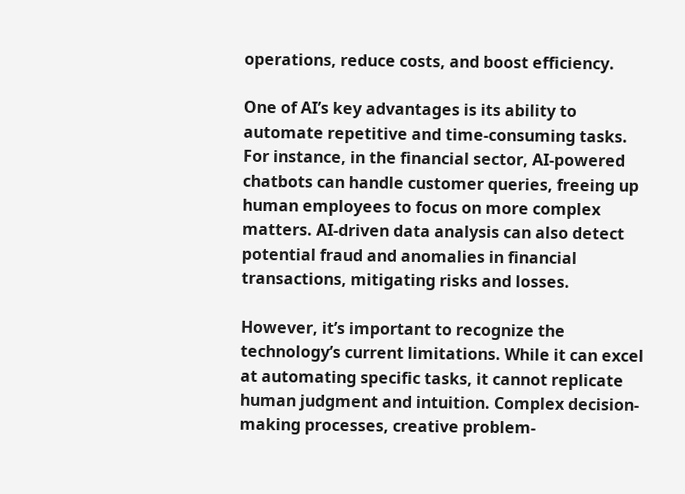operations, reduce costs, and boost efficiency.

One of AI’s key advantages is its ability to automate repetitive and time-consuming tasks. For instance, in the financial sector, AI-powered chatbots can handle customer queries, freeing up human employees to focus on more complex matters. AI-driven data analysis can also detect potential fraud and anomalies in financial transactions, mitigating risks and losses.

However, it’s important to recognize the technology’s current limitations. While it can excel at automating specific tasks, it cannot replicate human judgment and intuition. Complex decision-making processes, creative problem-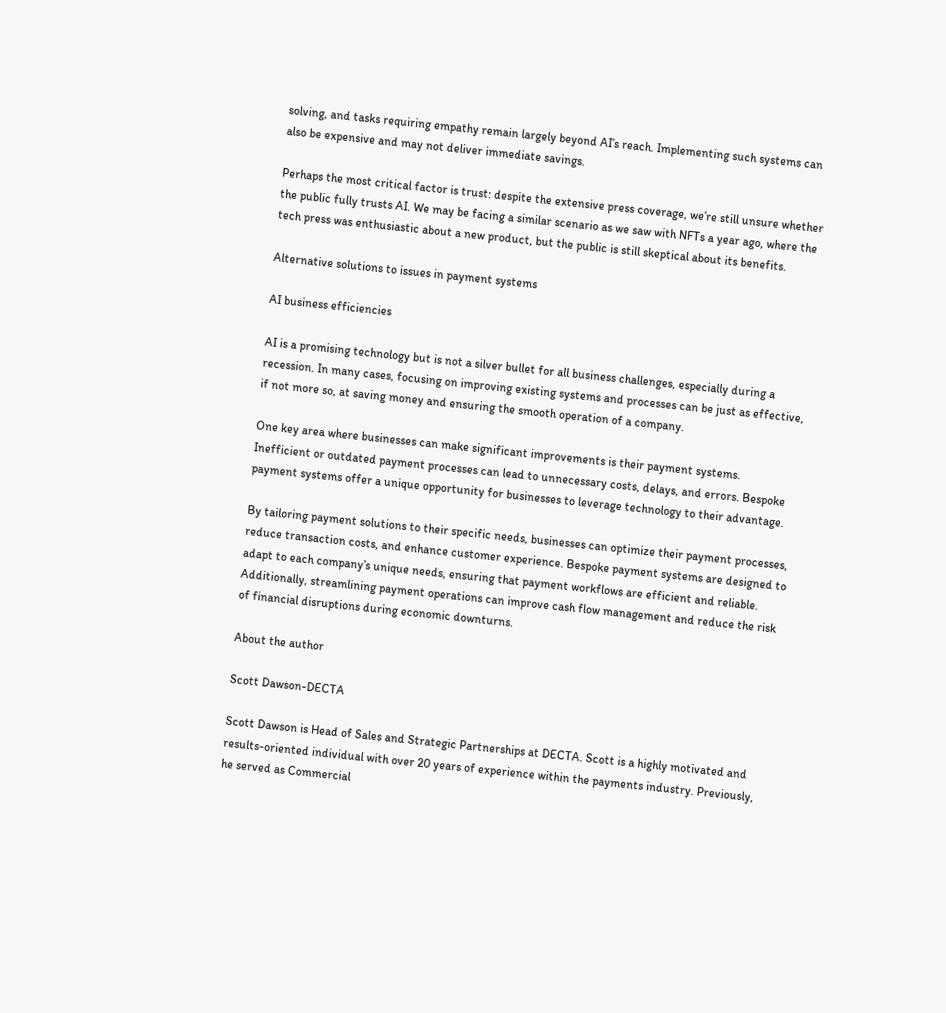solving, and tasks requiring empathy remain largely beyond AI’s reach. Implementing such systems can also be expensive and may not deliver immediate savings.

Perhaps the most critical factor is trust: despite the extensive press coverage, we’re still unsure whether the public fully trusts AI. We may be facing a similar scenario as we saw with NFTs a year ago, where the tech press was enthusiastic about a new product, but the public is still skeptical about its benefits.

Alternative solutions to issues in payment systems

AI business efficiencies

AI is a promising technology but is not a silver bullet for all business challenges, especially during a recession. In many cases, focusing on improving existing systems and processes can be just as effective, if not more so, at saving money and ensuring the smooth operation of a company.

One key area where businesses can make significant improvements is their payment systems. Inefficient or outdated payment processes can lead to unnecessary costs, delays, and errors. Bespoke payment systems offer a unique opportunity for businesses to leverage technology to their advantage.

By tailoring payment solutions to their specific needs, businesses can optimize their payment processes, reduce transaction costs, and enhance customer experience. Bespoke payment systems are designed to adapt to each company’s unique needs, ensuring that payment workflows are efficient and reliable. Additionally, streamlining payment operations can improve cash flow management and reduce the risk of financial disruptions during economic downturns.

About the author

Scott Dawson-DECTA

Scott Dawson is Head of Sales and Strategic Partnerships at DECTA. Scott is a highly motivated and results-oriented individual with over 20 years of experience within the payments industry. Previously, he served as Commercial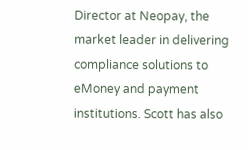Director at Neopay, the market leader in delivering compliance solutions to eMoney and payment institutions. Scott has also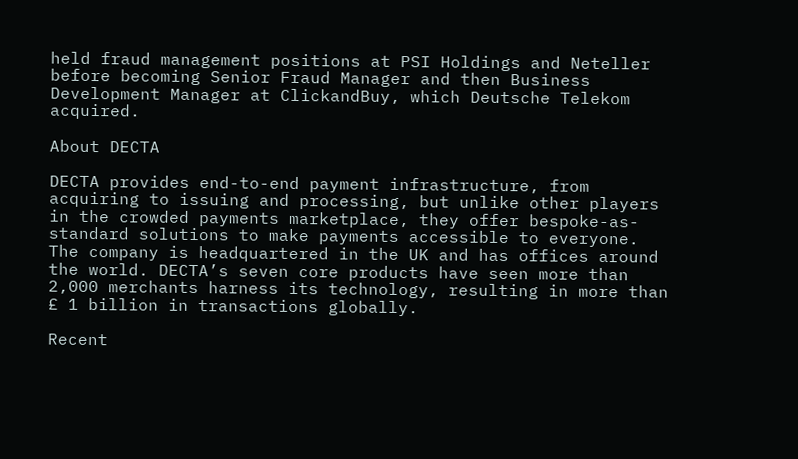held fraud management positions at PSI Holdings and Neteller before becoming Senior Fraud Manager and then Business Development Manager at ClickandBuy, which Deutsche Telekom acquired.

About DECTA

DECTA provides end-to-end payment infrastructure, from acquiring to issuing and processing, but unlike other players in the crowded payments marketplace, they offer bespoke-as-standard solutions to make payments accessible to everyone. The company is headquartered in the UK and has offices around the world. DECTA’s seven core products have seen more than 2,000 merchants harness its technology, resulting in more than £ 1 billion in transactions globally.

Recent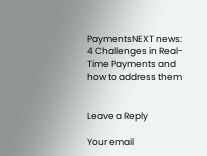PaymentsNEXT news:
4 Challenges in Real-Time Payments and how to address them


Leave a Reply

Your email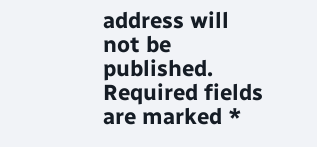address will not be published. Required fields are marked *